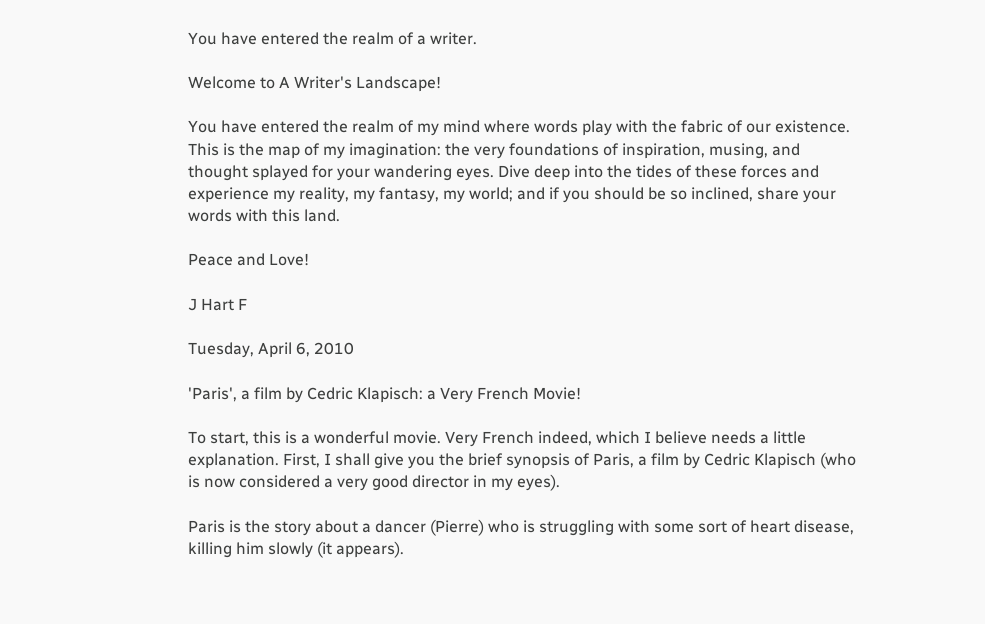You have entered the realm of a writer.

Welcome to A Writer's Landscape!

You have entered the realm of my mind where words play with the fabric of our existence. This is the map of my imagination: the very foundations of inspiration, musing, and thought splayed for your wandering eyes. Dive deep into the tides of these forces and experience my reality, my fantasy, my world; and if you should be so inclined, share your words with this land.

Peace and Love!

J Hart F

Tuesday, April 6, 2010

'Paris', a film by Cedric Klapisch: a Very French Movie!

To start, this is a wonderful movie. Very French indeed, which I believe needs a little explanation. First, I shall give you the brief synopsis of Paris, a film by Cedric Klapisch (who is now considered a very good director in my eyes).

Paris is the story about a dancer (Pierre) who is struggling with some sort of heart disease, killing him slowly (it appears).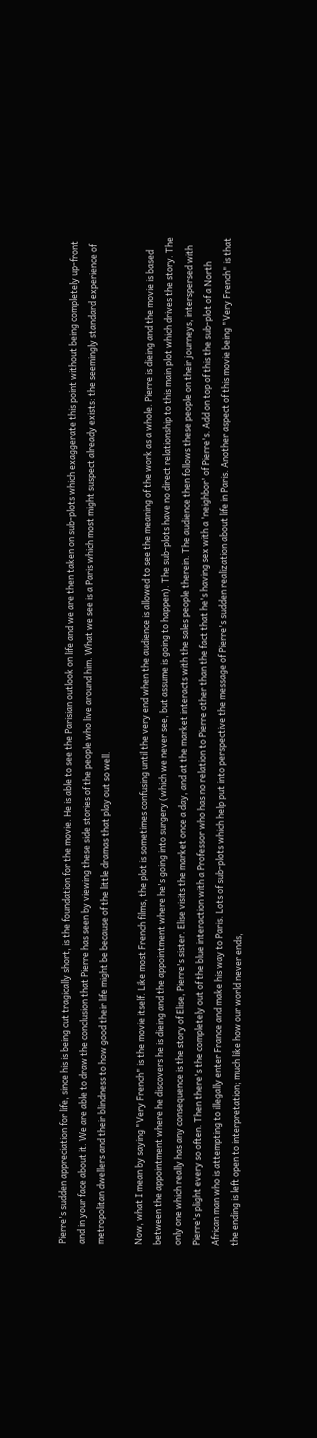Pierre's sudden appreciation for life, since his is being cut tragically short, is the foundation for the movie. He is able to see the Parisian outlook on life and we are then taken on sub-plots which exaggerate this point without being completely up-front and in your face about it. We are able to draw the conclusion that Pierre has seen by viewing these side stories of the people who live around him. What we see is a Paris which most might suspect already exists: the seemingly standard experience of metropolitan dwellers and their blindness to how good their life might be because of the little dramas that play out so well.

Now, what I mean by saying "Very French" is the movie itself. Like most French films, the plot is sometimes confusing until the very end when the audience is allowed to see the meaning of the work as a whole. Pierre is dieing and the movie is based between the appointment where he discovers he is dieing and the appointment where he's going into surgery (which we never see, but assume is going to happen). The sub-plots have no direct relationship to this main plot which drives the story. The only one which really has any consequence is the story of Elise, Pierre's sister. Elise visits the market once a day, and at the market interacts with the sales people therein. The audience then follows these people on their journeys, interspersed with Pierre's plight every so often. Then there's the completely out of the blue interaction with a Professor who has no relation to Pierre other than the fact that he's having sex with a 'neighbor' of Pierre's. Add on top of this the sub-plot of a North African man who is attempting to illegally enter France and make his way to Paris. Lots of sub-plots which help put into perspective the message of Pierre's sudden realization about life in Paris. Another aspect of this movie being "Very French" is that the ending is left open to interpretation; much like how our world never ends,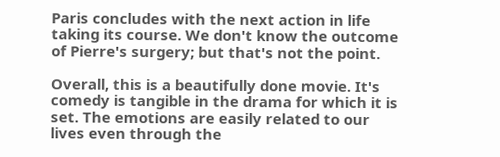Paris concludes with the next action in life taking its course. We don't know the outcome of Pierre's surgery; but that's not the point.

Overall, this is a beautifully done movie. It's comedy is tangible in the drama for which it is set. The emotions are easily related to our lives even through the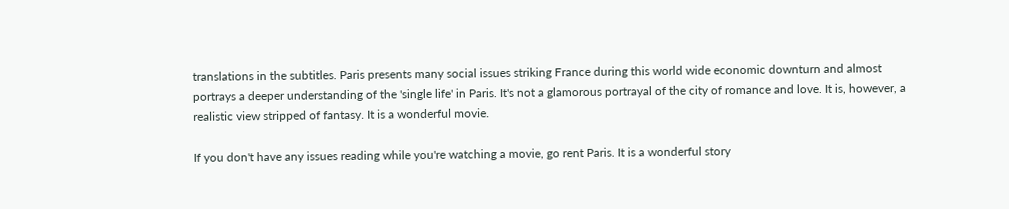translations in the subtitles. Paris presents many social issues striking France during this world wide economic downturn and almost portrays a deeper understanding of the 'single life' in Paris. It's not a glamorous portrayal of the city of romance and love. It is, however, a realistic view stripped of fantasy. It is a wonderful movie.

If you don't have any issues reading while you're watching a movie, go rent Paris. It is a wonderful story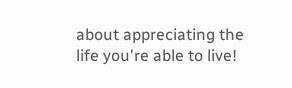about appreciating the life you're able to live!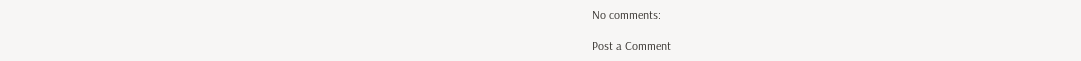No comments:

Post a Comment